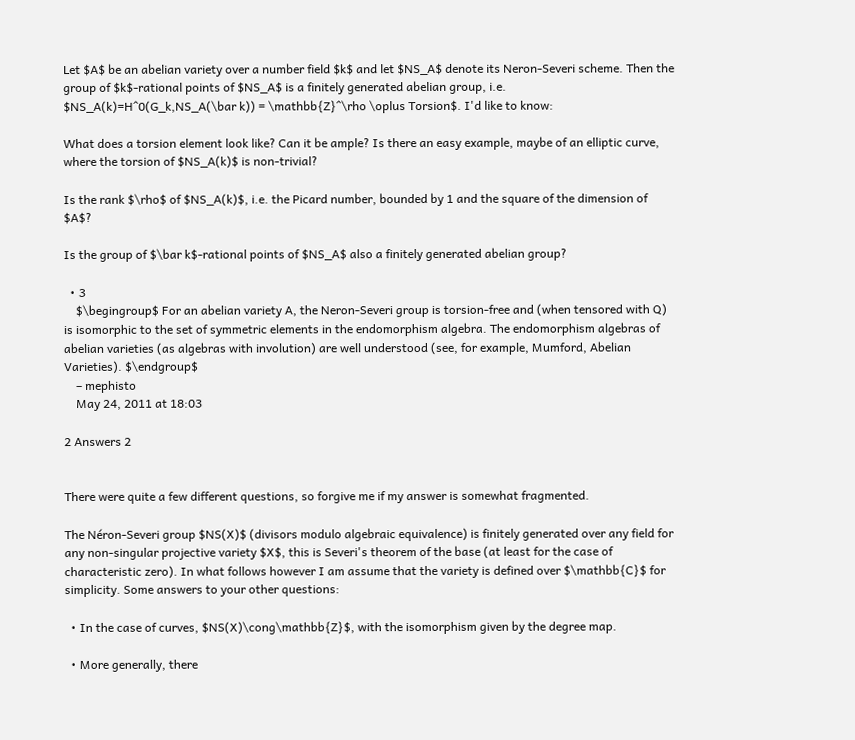Let $A$ be an abelian variety over a number field $k$ and let $NS_A$ denote its Neron-Severi scheme. Then the group of $k$-rational points of $NS_A$ is a finitely generated abelian group, i.e. $NS_A(k)=H^0(G_k,NS_A(\bar k)) = \mathbb{Z}^\rho \oplus Torsion$. I'd like to know:

What does a torsion element look like? Can it be ample? Is there an easy example, maybe of an elliptic curve, where the torsion of $NS_A(k)$ is non-trivial?

Is the rank $\rho$ of $NS_A(k)$, i.e. the Picard number, bounded by 1 and the square of the dimension of $A$?

Is the group of $\bar k$-rational points of $NS_A$ also a finitely generated abelian group?

  • 3
    $\begingroup$ For an abelian variety A, the Neron-Severi group is torsion-free and (when tensored with Q) is isomorphic to the set of symmetric elements in the endomorphism algebra. The endomorphism algebras of abelian varieties (as algebras with involution) are well understood (see, for example, Mumford, Abelian Varieties). $\endgroup$
    – mephisto
    May 24, 2011 at 18:03

2 Answers 2


There were quite a few different questions, so forgive me if my answer is somewhat fragmented.

The Néron-Severi group $NS(X)$ (divisors modulo algebraic equivalence) is finitely generated over any field for any non-singular projective variety $X$, this is Severi's theorem of the base (at least for the case of characteristic zero). In what follows however I am assume that the variety is defined over $\mathbb{C}$ for simplicity. Some answers to your other questions:

  • In the case of curves, $NS(X)\cong\mathbb{Z}$, with the isomorphism given by the degree map.

  • More generally, there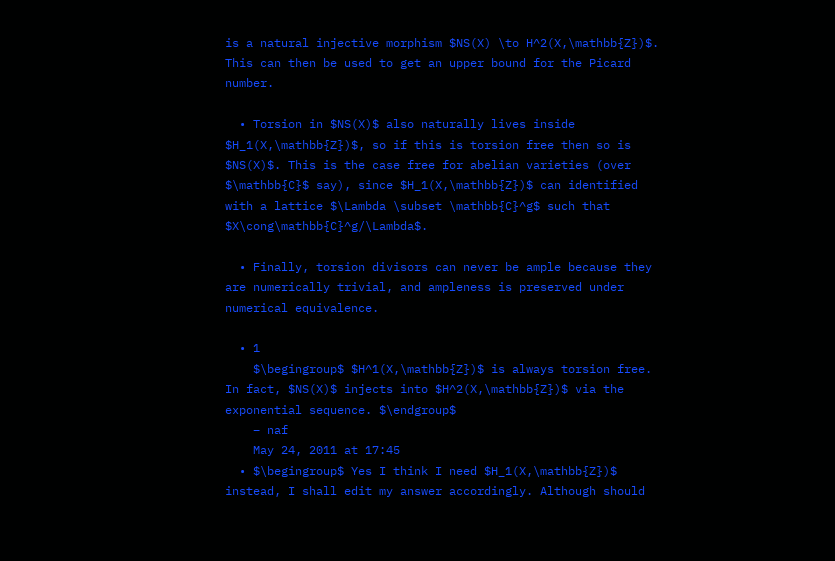is a natural injective morphism $NS(X) \to H^2(X,\mathbb{Z})$. This can then be used to get an upper bound for the Picard number.

  • Torsion in $NS(X)$ also naturally lives inside $H_1(X,\mathbb{Z})$, so if this is torsion free then so is $NS(X)$. This is the case free for abelian varieties (over $\mathbb{C}$ say), since $H_1(X,\mathbb{Z})$ can identified with a lattice $\Lambda \subset \mathbb{C}^g$ such that $X\cong\mathbb{C}^g/\Lambda$.

  • Finally, torsion divisors can never be ample because they are numerically trivial, and ampleness is preserved under numerical equivalence.

  • 1
    $\begingroup$ $H^1(X,\mathbb{Z})$ is always torsion free. In fact, $NS(X)$ injects into $H^2(X,\mathbb{Z})$ via the exponential sequence. $\endgroup$
    – naf
    May 24, 2011 at 17:45
  • $\begingroup$ Yes I think I need $H_1(X,\mathbb{Z})$ instead, I shall edit my answer accordingly. Although should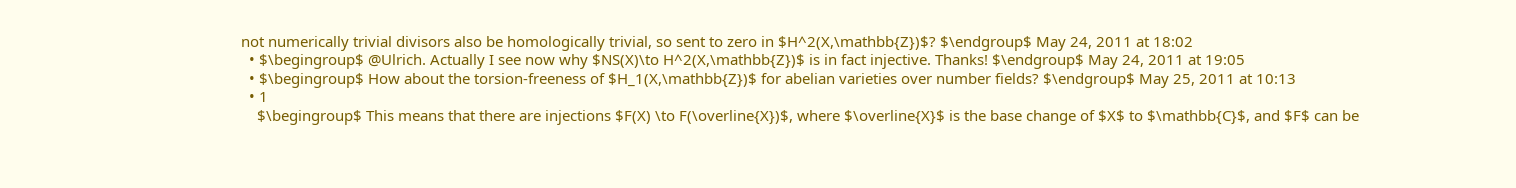not numerically trivial divisors also be homologically trivial, so sent to zero in $H^2(X,\mathbb{Z})$? $\endgroup$ May 24, 2011 at 18:02
  • $\begingroup$ @Ulrich. Actually I see now why $NS(X)\to H^2(X,\mathbb{Z})$ is in fact injective. Thanks! $\endgroup$ May 24, 2011 at 19:05
  • $\begingroup$ How about the torsion-freeness of $H_1(X,\mathbb{Z})$ for abelian varieties over number fields? $\endgroup$ May 25, 2011 at 10:13
  • 1
    $\begingroup$ This means that there are injections $F(X) \to F(\overline{X})$, where $\overline{X}$ is the base change of $X$ to $\mathbb{C}$, and $F$ can be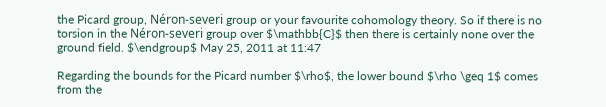the Picard group, Néron-severi group or your favourite cohomology theory. So if there is no torsion in the Néron-severi group over $\mathbb{C}$ then there is certainly none over the ground field. $\endgroup$ May 25, 2011 at 11:47

Regarding the bounds for the Picard number $\rho$, the lower bound $\rho \geq 1$ comes from the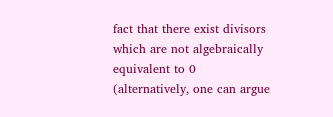fact that there exist divisors which are not algebraically equivalent to 0 (alternatively, one can argue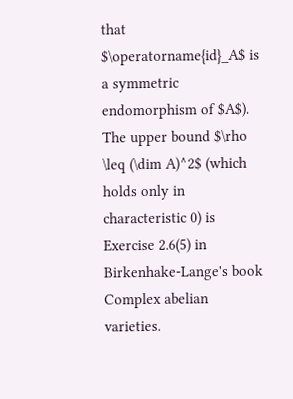that $\operatorname{id}_A$ is a symmetric endomorphism of $A$). The upper bound $\rho \leq (\dim A)^2$ (which holds only in characteristic 0) is Exercise 2.6(5) in Birkenhake-Lange's book Complex abelian varieties.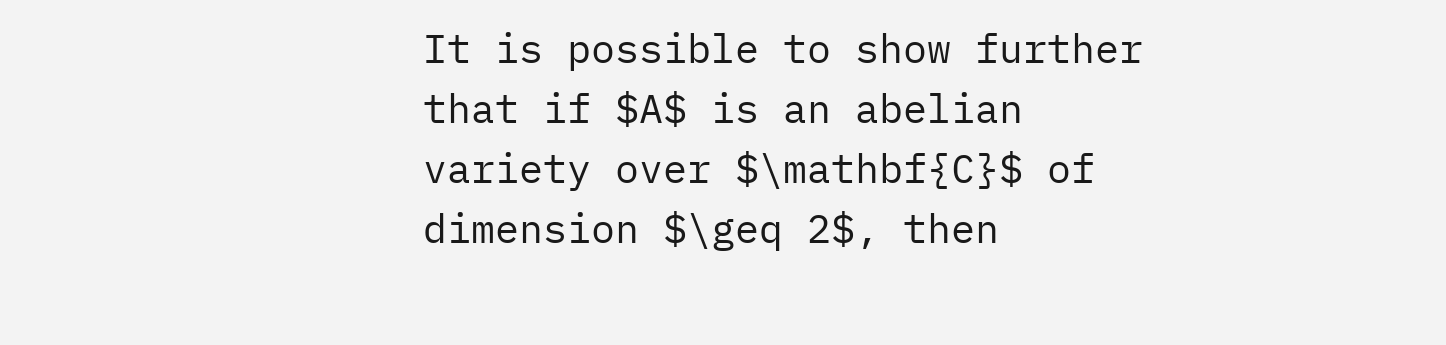It is possible to show further that if $A$ is an abelian variety over $\mathbf{C}$ of dimension $\geq 2$, then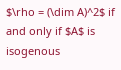$\rho = (\dim A)^2$ if and only if $A$ is isogenous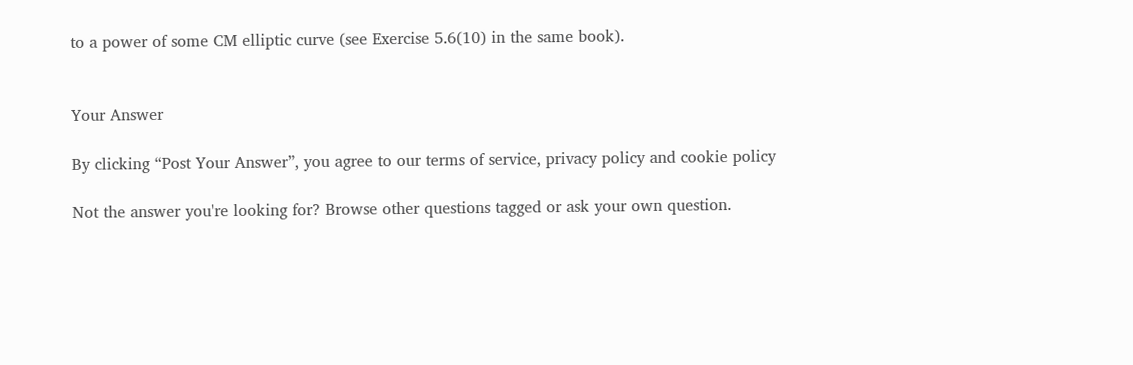to a power of some CM elliptic curve (see Exercise 5.6(10) in the same book).


Your Answer

By clicking “Post Your Answer”, you agree to our terms of service, privacy policy and cookie policy

Not the answer you're looking for? Browse other questions tagged or ask your own question.